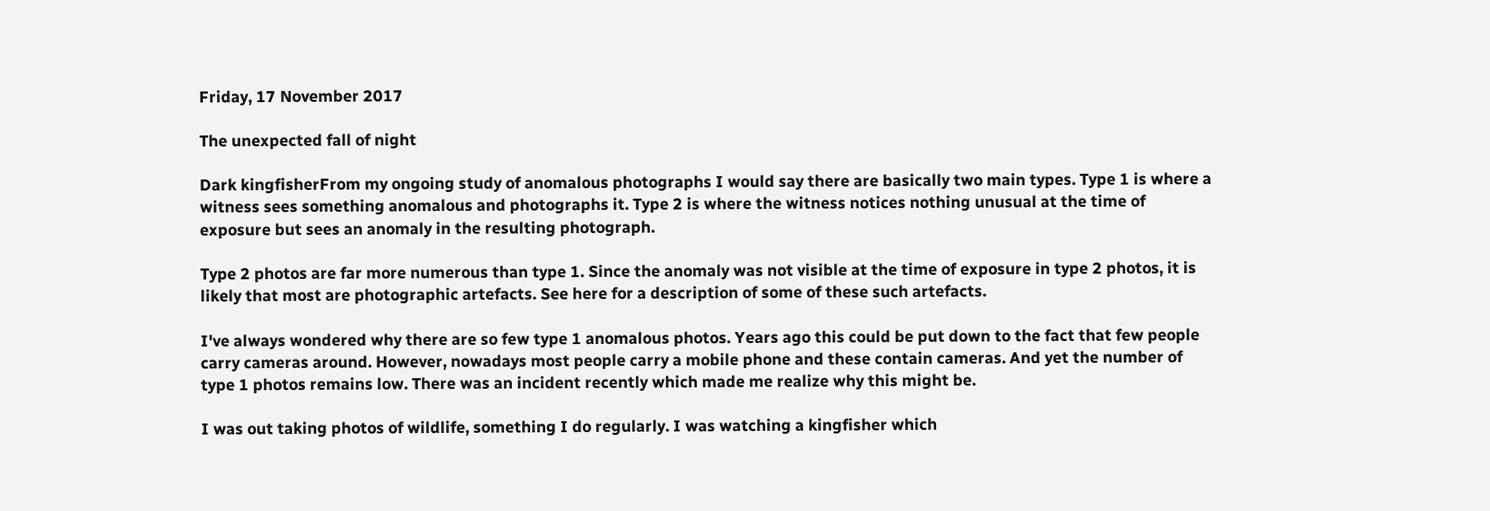Friday, 17 November 2017

The unexpected fall of night

Dark kingfisherFrom my ongoing study of anomalous photographs I would say there are basically two main types. Type 1 is where a witness sees something anomalous and photographs it. Type 2 is where the witness notices nothing unusual at the time of exposure but sees an anomaly in the resulting photograph.

Type 2 photos are far more numerous than type 1. Since the anomaly was not visible at the time of exposure in type 2 photos, it is likely that most are photographic artefacts. See here for a description of some of these such artefacts.

I've always wondered why there are so few type 1 anomalous photos. Years ago this could be put down to the fact that few people carry cameras around. However, nowadays most people carry a mobile phone and these contain cameras. And yet the number of type 1 photos remains low. There was an incident recently which made me realize why this might be.

I was out taking photos of wildlife, something I do regularly. I was watching a kingfisher which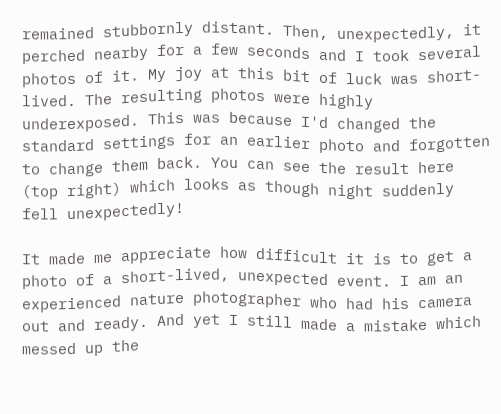remained stubbornly distant. Then, unexpectedly, it perched nearby for a few seconds and I took several photos of it. My joy at this bit of luck was short-lived. The resulting photos were highly underexposed. This was because I'd changed the standard settings for an earlier photo and forgotten to change them back. You can see the result here (top right) which looks as though night suddenly fell unexpectedly!

It made me appreciate how difficult it is to get a photo of a short-lived, unexpected event. I am an experienced nature photographer who had his camera out and ready. And yet I still made a mistake which messed up the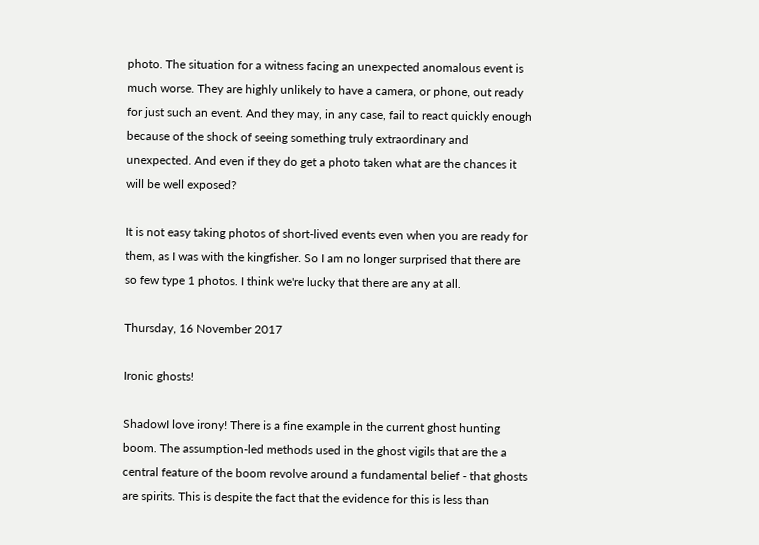photo. The situation for a witness facing an unexpected anomalous event is much worse. They are highly unlikely to have a camera, or phone, out ready for just such an event. And they may, in any case, fail to react quickly enough because of the shock of seeing something truly extraordinary and unexpected. And even if they do get a photo taken what are the chances it will be well exposed?

It is not easy taking photos of short-lived events even when you are ready for them, as I was with the kingfisher. So I am no longer surprised that there are so few type 1 photos. I think we're lucky that there are any at all.

Thursday, 16 November 2017

Ironic ghosts!

ShadowI love irony! There is a fine example in the current ghost hunting boom. The assumption-led methods used in the ghost vigils that are the a central feature of the boom revolve around a fundamental belief - that ghosts are spirits. This is despite the fact that the evidence for this is less than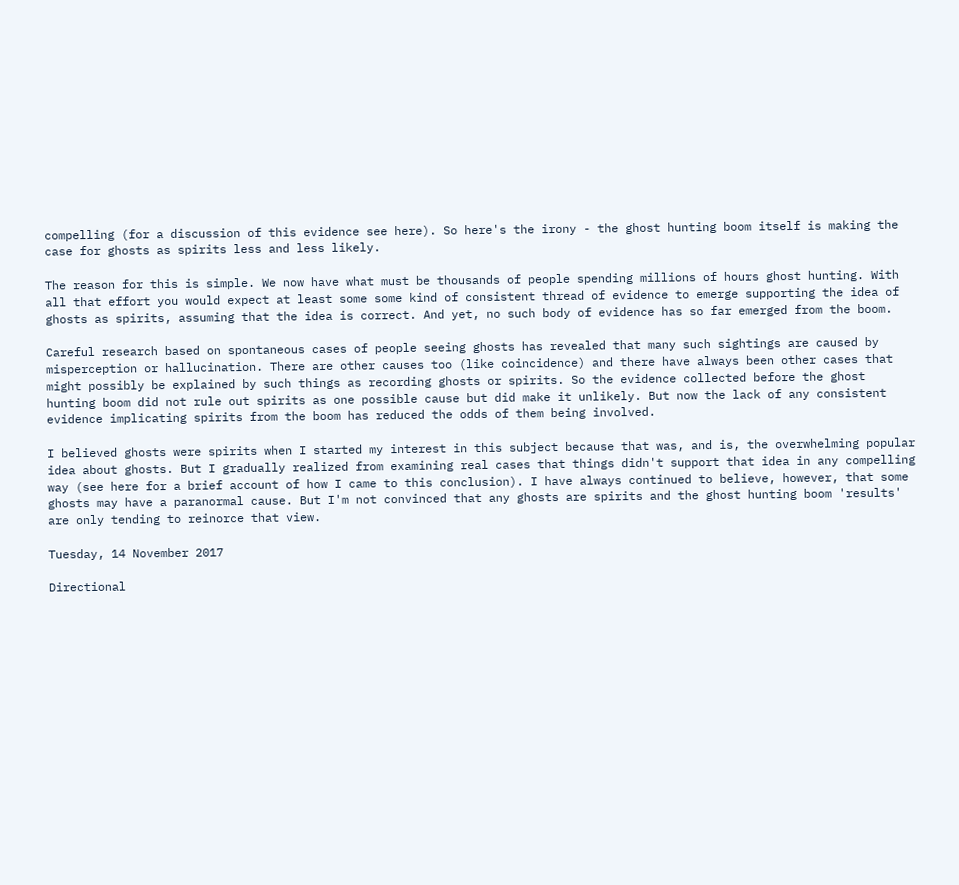compelling (for a discussion of this evidence see here). So here's the irony - the ghost hunting boom itself is making the case for ghosts as spirits less and less likely.

The reason for this is simple. We now have what must be thousands of people spending millions of hours ghost hunting. With all that effort you would expect at least some some kind of consistent thread of evidence to emerge supporting the idea of ghosts as spirits, assuming that the idea is correct. And yet, no such body of evidence has so far emerged from the boom.

Careful research based on spontaneous cases of people seeing ghosts has revealed that many such sightings are caused by misperception or hallucination. There are other causes too (like coincidence) and there have always been other cases that might possibly be explained by such things as recording ghosts or spirits. So the evidence collected before the ghost hunting boom did not rule out spirits as one possible cause but did make it unlikely. But now the lack of any consistent evidence implicating spirits from the boom has reduced the odds of them being involved.

I believed ghosts were spirits when I started my interest in this subject because that was, and is, the overwhelming popular idea about ghosts. But I gradually realized from examining real cases that things didn't support that idea in any compelling way (see here for a brief account of how I came to this conclusion). I have always continued to believe, however, that some ghosts may have a paranormal cause. But I'm not convinced that any ghosts are spirits and the ghost hunting boom 'results' are only tending to reinorce that view.

Tuesday, 14 November 2017

Directional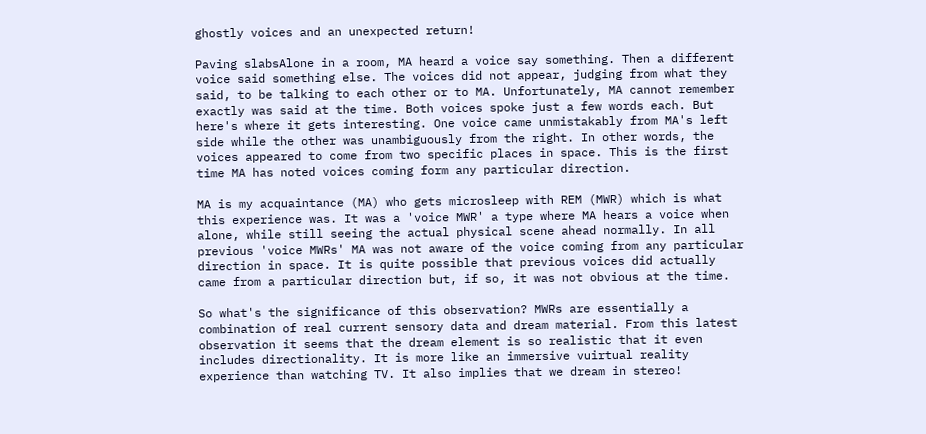ghostly voices and an unexpected return!

Paving slabsAlone in a room, MA heard a voice say something. Then a different voice said something else. The voices did not appear, judging from what they said, to be talking to each other or to MA. Unfortunately, MA cannot remember exactly was said at the time. Both voices spoke just a few words each. But here's where it gets interesting. One voice came unmistakably from MA's left side while the other was unambiguously from the right. In other words, the voices appeared to come from two specific places in space. This is the first time MA has noted voices coming form any particular direction.

MA is my acquaintance (MA) who gets microsleep with REM (MWR) which is what this experience was. It was a 'voice MWR' a type where MA hears a voice when alone, while still seeing the actual physical scene ahead normally. In all previous 'voice MWRs' MA was not aware of the voice coming from any particular direction in space. It is quite possible that previous voices did actually came from a particular direction but, if so, it was not obvious at the time.

So what's the significance of this observation? MWRs are essentially a combination of real current sensory data and dream material. From this latest observation it seems that the dream element is so realistic that it even includes directionality. It is more like an immersive vuirtual reality experience than watching TV. It also implies that we dream in stereo!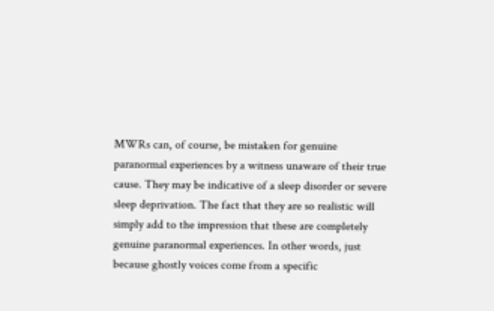MWRs can, of course, be mistaken for genuine paranormal experiences by a witness unaware of their true cause. They may be indicative of a sleep disorder or severe sleep deprivation. The fact that they are so realistic will simply add to the impression that these are completely genuine paranormal experiences. In other words, just because ghostly voices come from a specific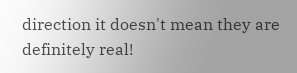direction it doesn't mean they are definitely real!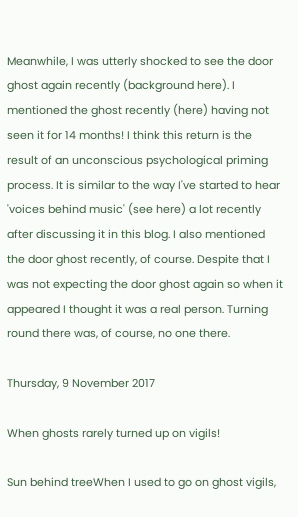Meanwhile, I was utterly shocked to see the door ghost again recently (background here). I mentioned the ghost recently (here) having not seen it for 14 months! I think this return is the result of an unconscious psychological priming process. It is similar to the way I've started to hear 'voices behind music' (see here) a lot recently after discussing it in this blog. I also mentioned the door ghost recently, of course. Despite that I was not expecting the door ghost again so when it appeared I thought it was a real person. Turning round there was, of course, no one there.

Thursday, 9 November 2017

When ghosts rarely turned up on vigils!

Sun behind treeWhen I used to go on ghost vigils,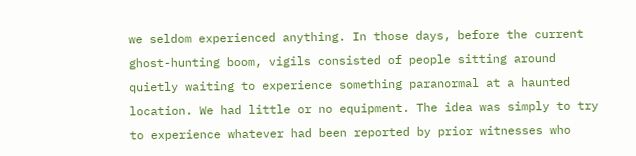we seldom experienced anything. In those days, before the current ghost-hunting boom, vigils consisted of people sitting around quietly waiting to experience something paranormal at a haunted location. We had little or no equipment. The idea was simply to try to experience whatever had been reported by prior witnesses who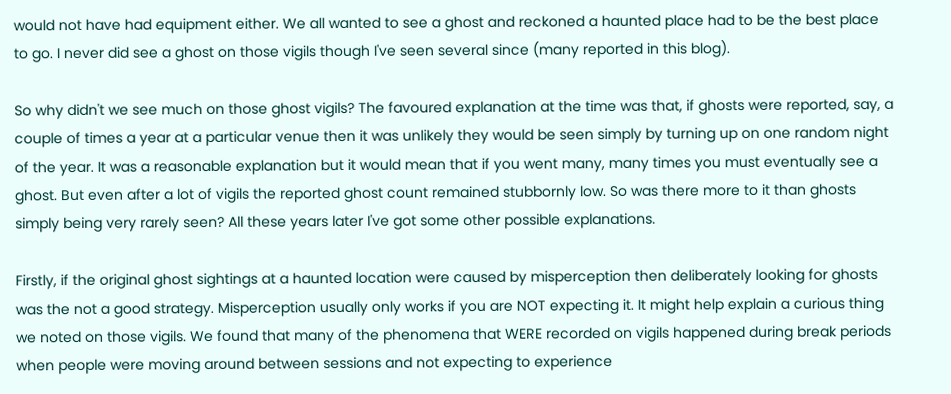would not have had equipment either. We all wanted to see a ghost and reckoned a haunted place had to be the best place to go. I never did see a ghost on those vigils though I've seen several since (many reported in this blog).

So why didn't we see much on those ghost vigils? The favoured explanation at the time was that, if ghosts were reported, say, a couple of times a year at a particular venue then it was unlikely they would be seen simply by turning up on one random night of the year. It was a reasonable explanation but it would mean that if you went many, many times you must eventually see a ghost. But even after a lot of vigils the reported ghost count remained stubbornly low. So was there more to it than ghosts simply being very rarely seen? All these years later I've got some other possible explanations.

Firstly, if the original ghost sightings at a haunted location were caused by misperception then deliberately looking for ghosts was the not a good strategy. Misperception usually only works if you are NOT expecting it. It might help explain a curious thing we noted on those vigils. We found that many of the phenomena that WERE recorded on vigils happened during break periods when people were moving around between sessions and not expecting to experience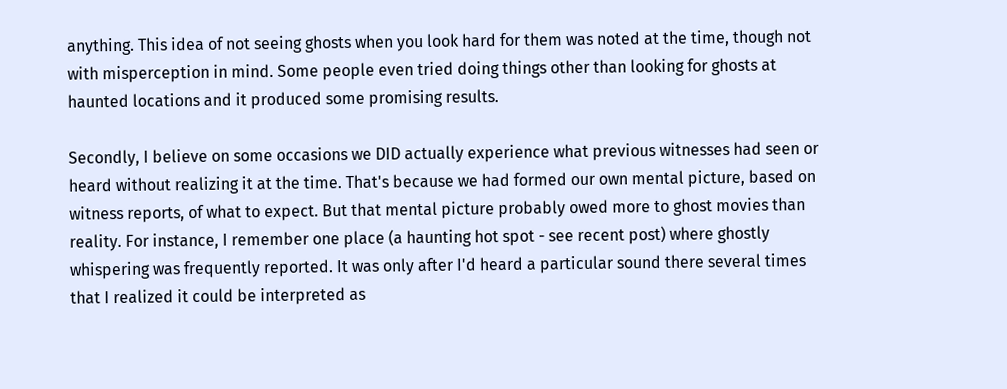anything. This idea of not seeing ghosts when you look hard for them was noted at the time, though not with misperception in mind. Some people even tried doing things other than looking for ghosts at haunted locations and it produced some promising results.

Secondly, I believe on some occasions we DID actually experience what previous witnesses had seen or heard without realizing it at the time. That's because we had formed our own mental picture, based on witness reports, of what to expect. But that mental picture probably owed more to ghost movies than reality. For instance, I remember one place (a haunting hot spot - see recent post) where ghostly whispering was frequently reported. It was only after I'd heard a particular sound there several times that I realized it could be interpreted as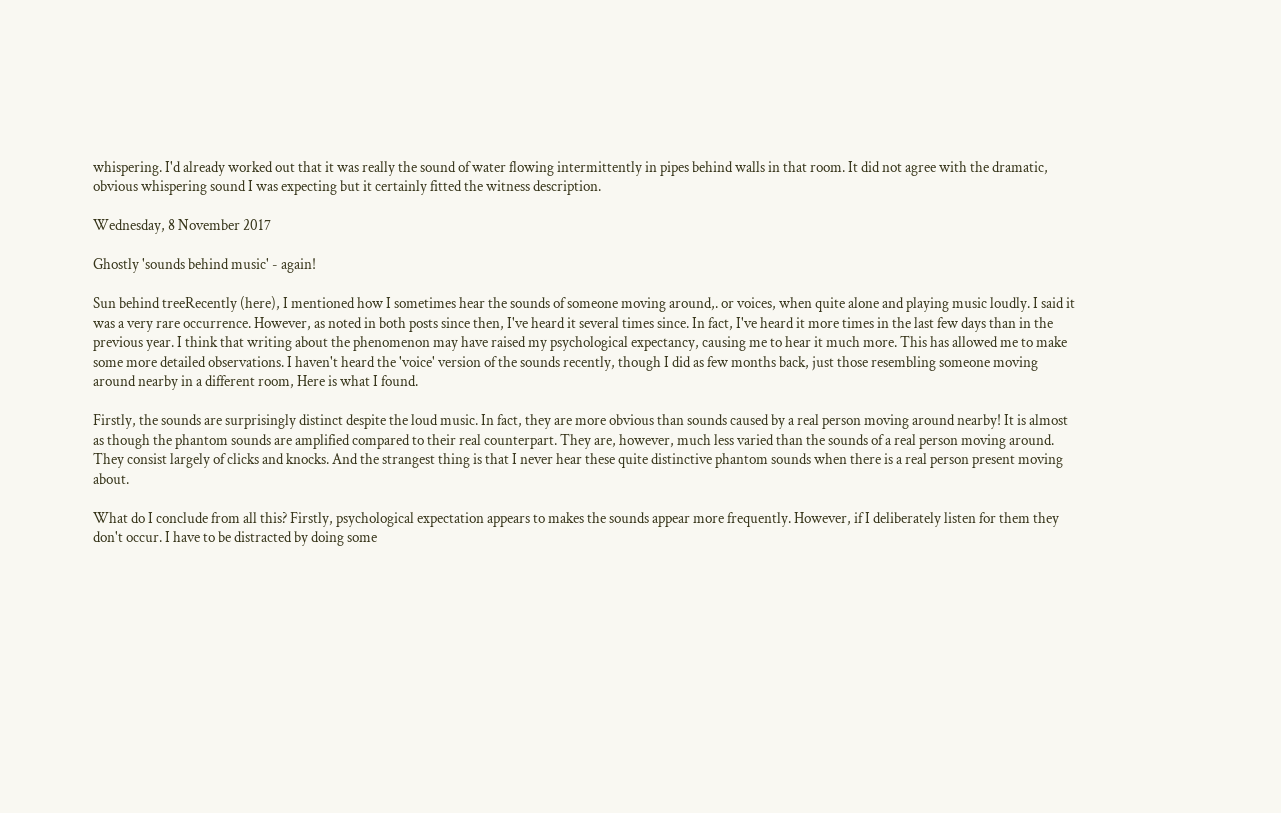whispering. I'd already worked out that it was really the sound of water flowing intermittently in pipes behind walls in that room. It did not agree with the dramatic, obvious whispering sound I was expecting but it certainly fitted the witness description.

Wednesday, 8 November 2017

Ghostly 'sounds behind music' - again!

Sun behind treeRecently (here), I mentioned how I sometimes hear the sounds of someone moving around,. or voices, when quite alone and playing music loudly. I said it was a very rare occurrence. However, as noted in both posts since then, I've heard it several times since. In fact, I've heard it more times in the last few days than in the previous year. I think that writing about the phenomenon may have raised my psychological expectancy, causing me to hear it much more. This has allowed me to make some more detailed observations. I haven't heard the 'voice' version of the sounds recently, though I did as few months back, just those resembling someone moving around nearby in a different room, Here is what I found.

Firstly, the sounds are surprisingly distinct despite the loud music. In fact, they are more obvious than sounds caused by a real person moving around nearby! It is almost as though the phantom sounds are amplified compared to their real counterpart. They are, however, much less varied than the sounds of a real person moving around. They consist largely of clicks and knocks. And the strangest thing is that I never hear these quite distinctive phantom sounds when there is a real person present moving about.

What do I conclude from all this? Firstly, psychological expectation appears to makes the sounds appear more frequently. However, if I deliberately listen for them they don't occur. I have to be distracted by doing some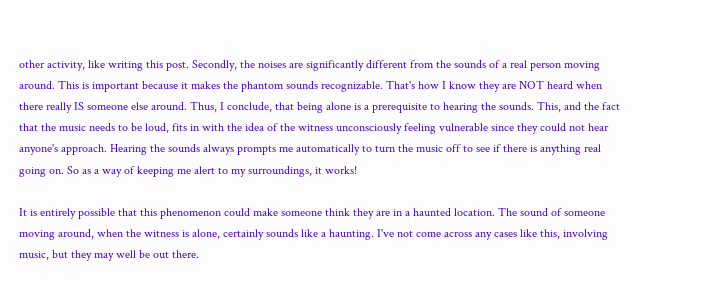other activity, like writing this post. Secondly, the noises are significantly different from the sounds of a real person moving around. This is important because it makes the phantom sounds recognizable. That's how I know they are NOT heard when there really IS someone else around. Thus, I conclude, that being alone is a prerequisite to hearing the sounds. This, and the fact that the music needs to be loud, fits in with the idea of the witness unconsciously feeling vulnerable since they could not hear anyone's approach. Hearing the sounds always prompts me automatically to turn the music off to see if there is anything real going on. So as a way of keeping me alert to my surroundings, it works!

It is entirely possible that this phenomenon could make someone think they are in a haunted location. The sound of someone moving around, when the witness is alone, certainly sounds like a haunting. I've not come across any cases like this, involving music, but they may well be out there.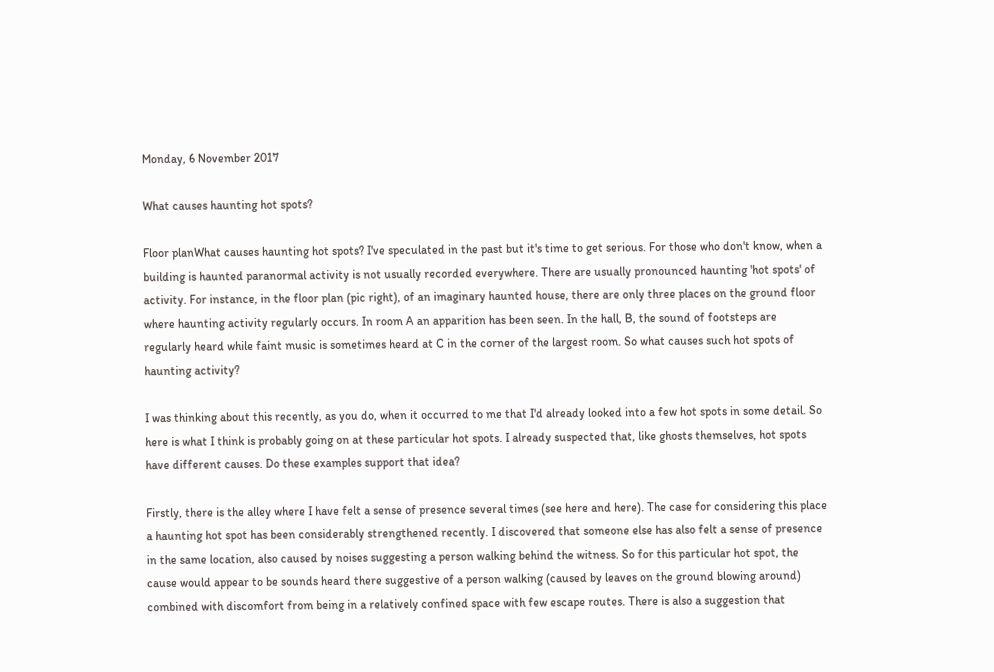Monday, 6 November 2017

What causes haunting hot spots?

Floor planWhat causes haunting hot spots? I've speculated in the past but it's time to get serious. For those who don't know, when a building is haunted paranormal activity is not usually recorded everywhere. There are usually pronounced haunting 'hot spots' of activity. For instance, in the floor plan (pic right), of an imaginary haunted house, there are only three places on the ground floor where haunting activity regularly occurs. In room A an apparition has been seen. In the hall, B, the sound of footsteps are regularly heard while faint music is sometimes heard at C in the corner of the largest room. So what causes such hot spots of haunting activity?

I was thinking about this recently, as you do, when it occurred to me that I'd already looked into a few hot spots in some detail. So here is what I think is probably going on at these particular hot spots. I already suspected that, like ghosts themselves, hot spots have different causes. Do these examples support that idea?

Firstly, there is the alley where I have felt a sense of presence several times (see here and here). The case for considering this place a haunting hot spot has been considerably strengthened recently. I discovered that someone else has also felt a sense of presence in the same location, also caused by noises suggesting a person walking behind the witness. So for this particular hot spot, the cause would appear to be sounds heard there suggestive of a person walking (caused by leaves on the ground blowing around) combined with discomfort from being in a relatively confined space with few escape routes. There is also a suggestion that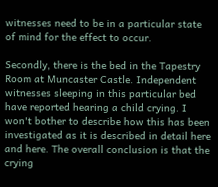witnesses need to be in a particular state of mind for the effect to occur.

Secondly, there is the bed in the Tapestry Room at Muncaster Castle. Independent witnesses sleeping in this particular bed have reported hearing a child crying. I won't bother to describe how this has been investigated as it is described in detail here and here. The overall conclusion is that the crying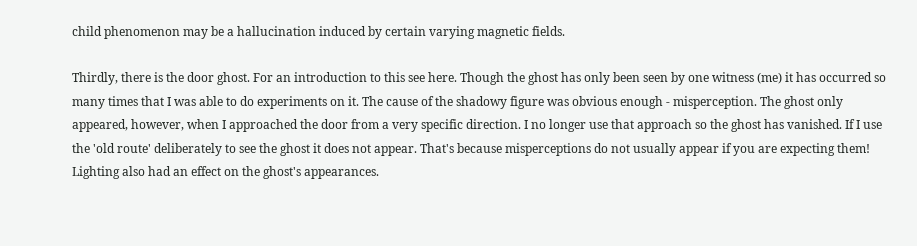child phenomenon may be a hallucination induced by certain varying magnetic fields.

Thirdly, there is the door ghost. For an introduction to this see here. Though the ghost has only been seen by one witness (me) it has occurred so many times that I was able to do experiments on it. The cause of the shadowy figure was obvious enough - misperception. The ghost only appeared, however, when I approached the door from a very specific direction. I no longer use that approach so the ghost has vanished. If I use the 'old route' deliberately to see the ghost it does not appear. That's because misperceptions do not usually appear if you are expecting them! Lighting also had an effect on the ghost's appearances.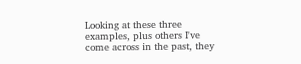Looking at these three examples, plus others I've come across in the past, they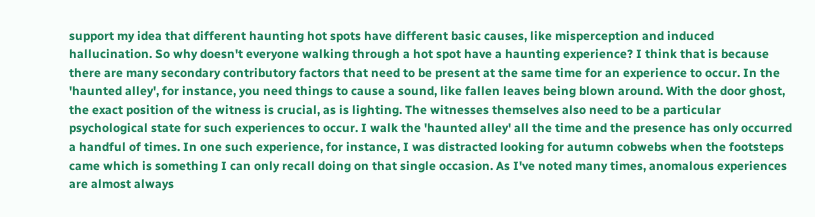support my idea that different haunting hot spots have different basic causes, like misperception and induced hallucination. So why doesn't everyone walking through a hot spot have a haunting experience? I think that is because there are many secondary contributory factors that need to be present at the same time for an experience to occur. In the 'haunted alley', for instance, you need things to cause a sound, like fallen leaves being blown around. With the door ghost, the exact position of the witness is crucial, as is lighting. The witnesses themselves also need to be a particular psychological state for such experiences to occur. I walk the 'haunted alley' all the time and the presence has only occurred a handful of times. In one such experience, for instance, I was distracted looking for autumn cobwebs when the footsteps came which is something I can only recall doing on that single occasion. As I've noted many times, anomalous experiences are almost always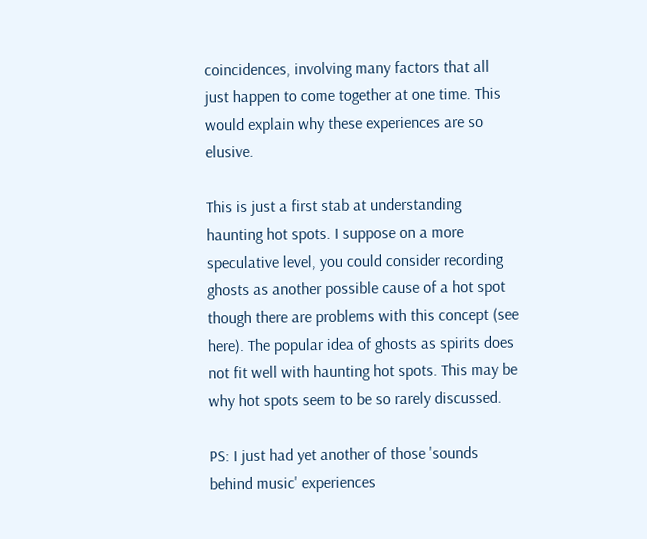coincidences, involving many factors that all just happen to come together at one time. This would explain why these experiences are so elusive.

This is just a first stab at understanding haunting hot spots. I suppose on a more speculative level, you could consider recording ghosts as another possible cause of a hot spot though there are problems with this concept (see here). The popular idea of ghosts as spirits does not fit well with haunting hot spots. This may be why hot spots seem to be so rarely discussed.

PS: I just had yet another of those 'sounds behind music' experiences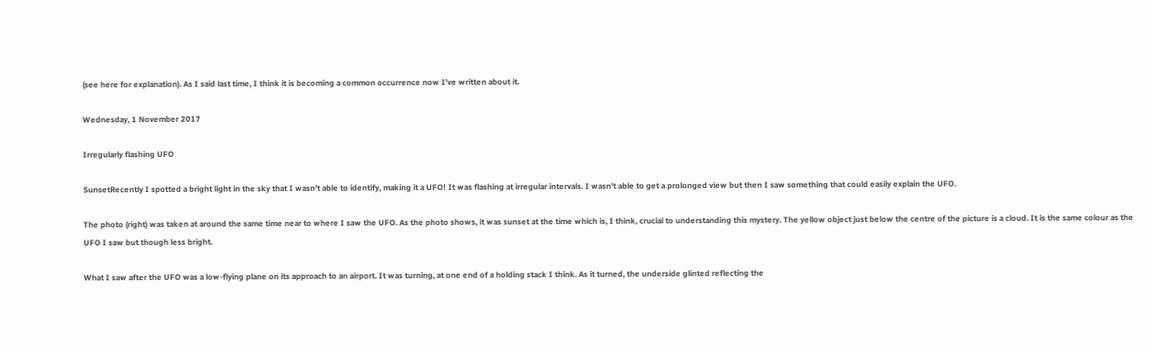(see here for explanation). As I said last time, I think it is becoming a common occurrence now I've written about it.

Wednesday, 1 November 2017

Irregularly flashing UFO

SunsetRecently I spotted a bright light in the sky that I wasn't able to identify, making it a UFO! It was flashing at irregular intervals. I wasn't able to get a prolonged view but then I saw something that could easily explain the UFO.

The photo (right) was taken at around the same time near to where I saw the UFO. As the photo shows, it was sunset at the time which is, I think, crucial to understanding this mystery. The yellow object just below the centre of the picture is a cloud. It is the same colour as the UFO I saw but though less bright.

What I saw after the UFO was a low-flying plane on its approach to an airport. It was turning, at one end of a holding stack I think. As it turned, the underside glinted reflecting the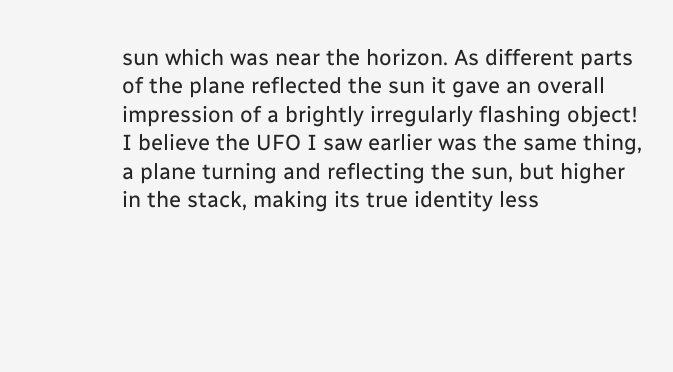sun which was near the horizon. As different parts of the plane reflected the sun it gave an overall impression of a brightly irregularly flashing object! I believe the UFO I saw earlier was the same thing, a plane turning and reflecting the sun, but higher in the stack, making its true identity less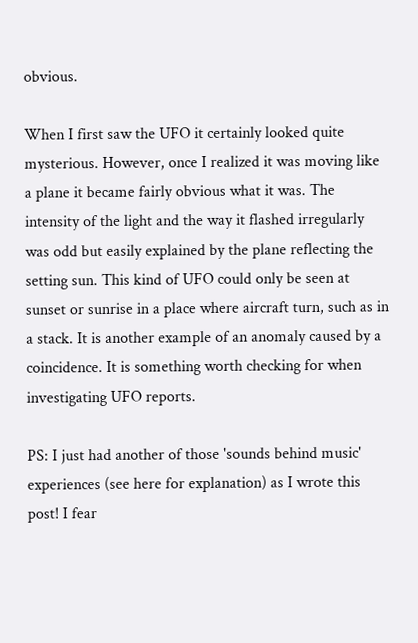obvious.

When I first saw the UFO it certainly looked quite mysterious. However, once I realized it was moving like a plane it became fairly obvious what it was. The intensity of the light and the way it flashed irregularly was odd but easily explained by the plane reflecting the setting sun. This kind of UFO could only be seen at sunset or sunrise in a place where aircraft turn, such as in a stack. It is another example of an anomaly caused by a coincidence. It is something worth checking for when investigating UFO reports.

PS: I just had another of those 'sounds behind music' experiences (see here for explanation) as I wrote this post! I fear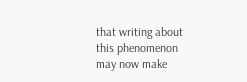that writing about this phenomenon may now make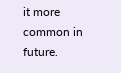it more common in future.